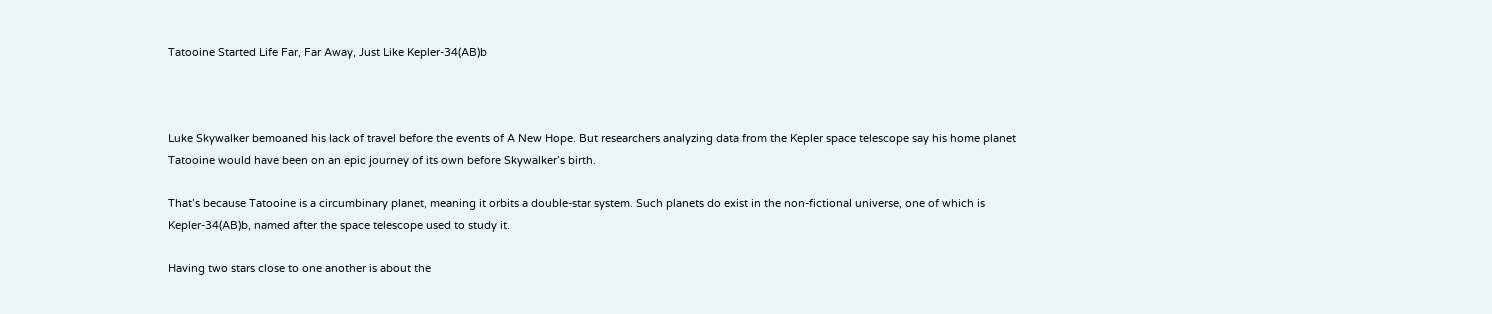Tatooine Started Life Far, Far Away, Just Like Kepler-34(AB)b



Luke Skywalker bemoaned his lack of travel before the events of A New Hope. But researchers analyzing data from the Kepler space telescope say his home planet Tatooine would have been on an epic journey of its own before Skywalker’s birth.

That’s because Tatooine is a circumbinary planet, meaning it orbits a double-star system. Such planets do exist in the non-fictional universe, one of which is Kepler-34(AB)b, named after the space telescope used to study it.

Having two stars close to one another is about the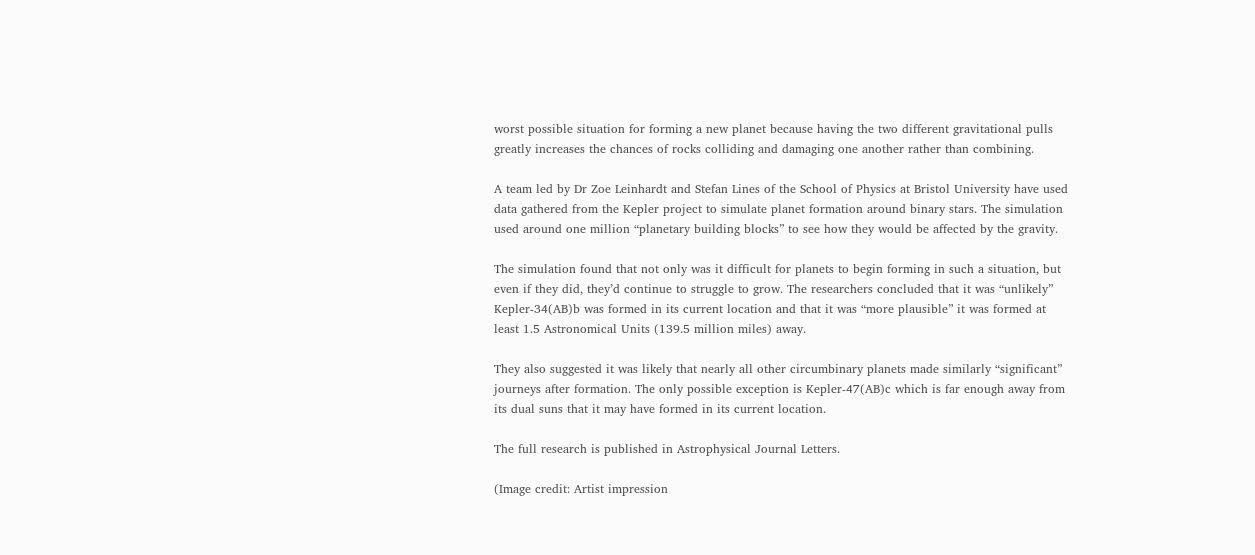worst possible situation for forming a new planet because having the two different gravitational pulls greatly increases the chances of rocks colliding and damaging one another rather than combining.

A team led by Dr Zoe Leinhardt and Stefan Lines of the School of Physics at Bristol University have used data gathered from the Kepler project to simulate planet formation around binary stars. The simulation used around one million “planetary building blocks” to see how they would be affected by the gravity.

The simulation found that not only was it difficult for planets to begin forming in such a situation, but even if they did, they’d continue to struggle to grow. The researchers concluded that it was “unlikely” Kepler-34(AB)b was formed in its current location and that it was “more plausible” it was formed at least 1.5 Astronomical Units (139.5 million miles) away.

They also suggested it was likely that nearly all other circumbinary planets made similarly “significant” journeys after formation. The only possible exception is Kepler-47(AB)c which is far enough away from its dual suns that it may have formed in its current location.

The full research is published in Astrophysical Journal Letters.

(Image credit: Artist impression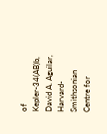of Kepler-34(AB)b,  David A. Aguilar, Harvard-Smithsonian Centre for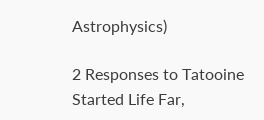Astrophysics)

2 Responses to Tatooine Started Life Far,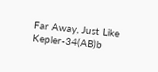Far Away, Just Like Kepler-34(AB)b